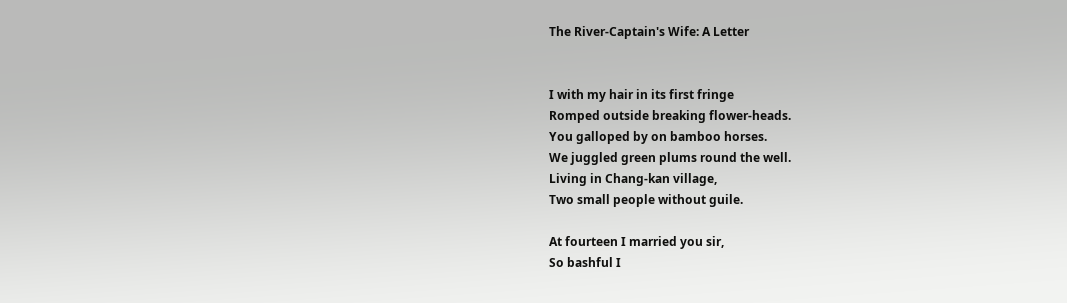The River-Captain's Wife: A Letter


I with my hair in its first fringe
Romped outside breaking flower-heads.
You galloped by on bamboo horses.
We juggled green plums round the well.
Living in Chang-kan village,
Two small people without guile.

At fourteen I married you sir,
So bashful I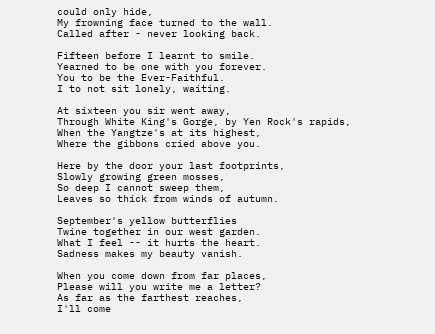could only hide,
My frowning face turned to the wall.
Called after - never looking back.

Fifteen before I learnt to smile.
Yearned to be one with you forever.
You to be the Ever-Faithful.
I to not sit lonely, waiting.

At sixteen you sir went away,
Through White King's Gorge, by Yen Rock's rapids,
When the Yangtze's at its highest,
Where the gibbons cried above you.

Here by the door your last footprints,
Slowly growing green mosses,
So deep I cannot sweep them,
Leaves so thick from winds of autumn.

September's yellow butterflies
Twine together in our west garden.
What I feel -- it hurts the heart.
Sadness makes my beauty vanish.

When you come down from far places,
Please will you write me a letter?
As far as the farthest reaches,
I'll come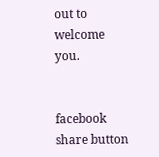out to welcome you.


facebook share button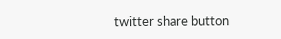twitter share button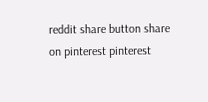reddit share button share on pinterest pinterest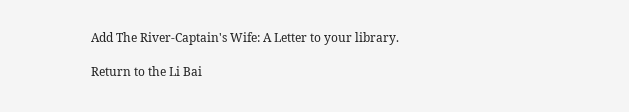Add The River-Captain's Wife: A Letter to your library.

Return to the Li Bai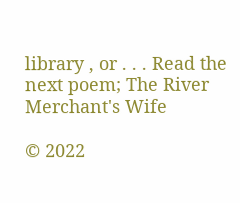library , or . . . Read the next poem; The River Merchant's Wife

© 2022